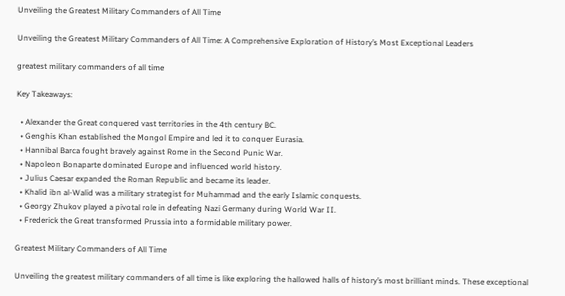Unveiling the Greatest Military Commanders of All Time

Unveiling the Greatest Military Commanders of All Time: A Comprehensive Exploration of History’s Most Exceptional Leaders

greatest military commanders of all time

Key Takeaways:

  • Alexander the Great conquered vast territories in the 4th century BC.
  • Genghis Khan established the Mongol Empire and led it to conquer Eurasia.
  • Hannibal Barca fought bravely against Rome in the Second Punic War.
  • Napoleon Bonaparte dominated Europe and influenced world history.
  • Julius Caesar expanded the Roman Republic and became its leader.
  • Khalid ibn al-Walid was a military strategist for Muhammad and the early Islamic conquests.
  • Georgy Zhukov played a pivotal role in defeating Nazi Germany during World War II.
  • Frederick the Great transformed Prussia into a formidable military power.

Greatest Military Commanders of All Time

Unveiling the greatest military commanders of all time is like exploring the hallowed halls of history’s most brilliant minds. These exceptional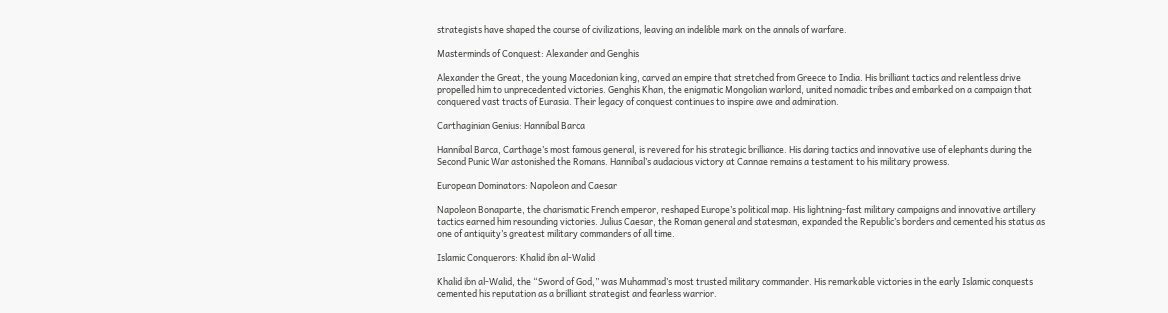strategists have shaped the course of civilizations, leaving an indelible mark on the annals of warfare.

Masterminds of Conquest: Alexander and Genghis

Alexander the Great, the young Macedonian king, carved an empire that stretched from Greece to India. His brilliant tactics and relentless drive propelled him to unprecedented victories. Genghis Khan, the enigmatic Mongolian warlord, united nomadic tribes and embarked on a campaign that conquered vast tracts of Eurasia. Their legacy of conquest continues to inspire awe and admiration.

Carthaginian Genius: Hannibal Barca

Hannibal Barca, Carthage’s most famous general, is revered for his strategic brilliance. His daring tactics and innovative use of elephants during the Second Punic War astonished the Romans. Hannibal’s audacious victory at Cannae remains a testament to his military prowess.

European Dominators: Napoleon and Caesar

Napoleon Bonaparte, the charismatic French emperor, reshaped Europe’s political map. His lightning-fast military campaigns and innovative artillery tactics earned him resounding victories. Julius Caesar, the Roman general and statesman, expanded the Republic’s borders and cemented his status as one of antiquity’s greatest military commanders of all time.

Islamic Conquerors: Khalid ibn al-Walid

Khalid ibn al-Walid, the “Sword of God,” was Muhammad’s most trusted military commander. His remarkable victories in the early Islamic conquests cemented his reputation as a brilliant strategist and fearless warrior.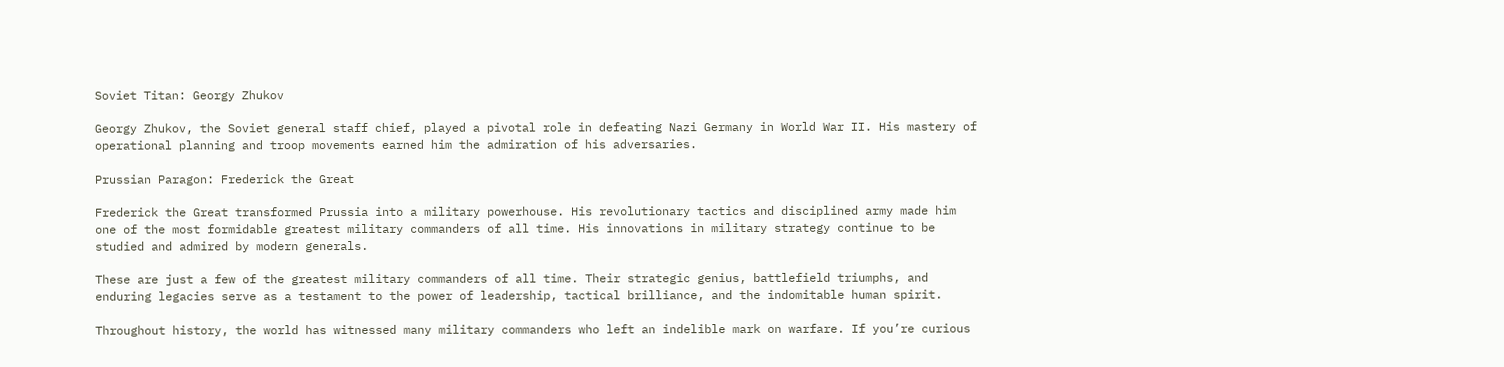Soviet Titan: Georgy Zhukov

Georgy Zhukov, the Soviet general staff chief, played a pivotal role in defeating Nazi Germany in World War II. His mastery of operational planning and troop movements earned him the admiration of his adversaries.

Prussian Paragon: Frederick the Great

Frederick the Great transformed Prussia into a military powerhouse. His revolutionary tactics and disciplined army made him one of the most formidable greatest military commanders of all time. His innovations in military strategy continue to be studied and admired by modern generals.

These are just a few of the greatest military commanders of all time. Their strategic genius, battlefield triumphs, and enduring legacies serve as a testament to the power of leadership, tactical brilliance, and the indomitable human spirit.

Throughout history, the world has witnessed many military commanders who left an indelible mark on warfare. If you’re curious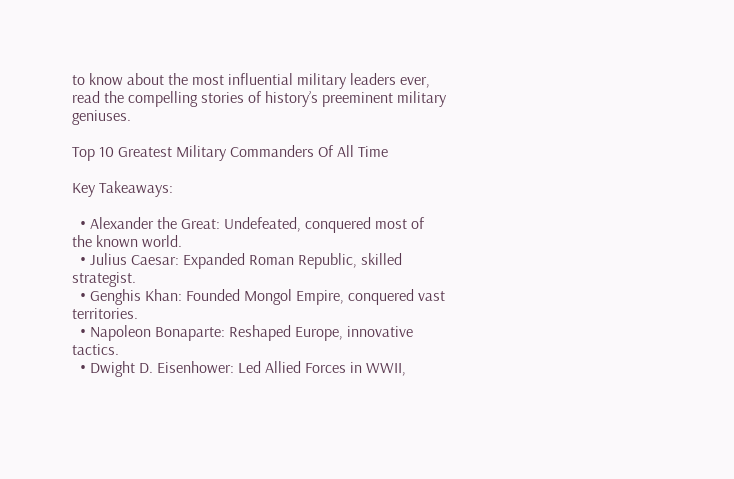to know about the most influential military leaders ever, read the compelling stories of history’s preeminent military geniuses.

Top 10 Greatest Military Commanders Of All Time

Key Takeaways:

  • Alexander the Great: Undefeated, conquered most of the known world.
  • Julius Caesar: Expanded Roman Republic, skilled strategist.
  • Genghis Khan: Founded Mongol Empire, conquered vast territories.
  • Napoleon Bonaparte: Reshaped Europe, innovative tactics.
  • Dwight D. Eisenhower: Led Allied Forces in WWII,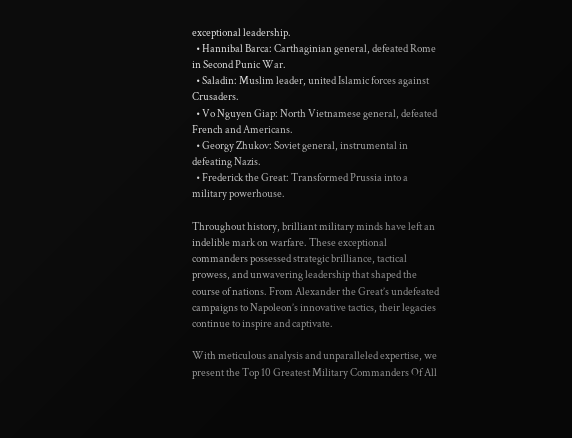exceptional leadership.
  • Hannibal Barca: Carthaginian general, defeated Rome in Second Punic War.
  • Saladin: Muslim leader, united Islamic forces against Crusaders.
  • Vo Nguyen Giap: North Vietnamese general, defeated French and Americans.
  • Georgy Zhukov: Soviet general, instrumental in defeating Nazis.
  • Frederick the Great: Transformed Prussia into a military powerhouse.

Throughout history, brilliant military minds have left an indelible mark on warfare. These exceptional commanders possessed strategic brilliance, tactical prowess, and unwavering leadership that shaped the course of nations. From Alexander the Great’s undefeated campaigns to Napoleon’s innovative tactics, their legacies continue to inspire and captivate.

With meticulous analysis and unparalleled expertise, we present the Top 10 Greatest Military Commanders Of All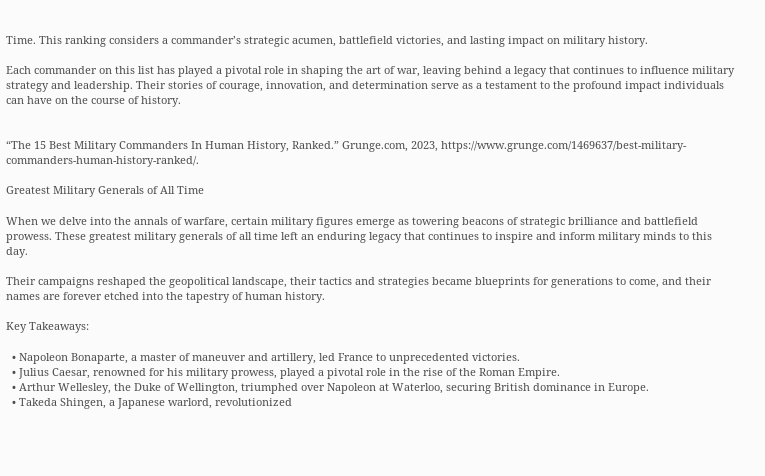Time. This ranking considers a commander’s strategic acumen, battlefield victories, and lasting impact on military history.

Each commander on this list has played a pivotal role in shaping the art of war, leaving behind a legacy that continues to influence military strategy and leadership. Their stories of courage, innovation, and determination serve as a testament to the profound impact individuals can have on the course of history.


“The 15 Best Military Commanders In Human History, Ranked.” Grunge.com, 2023, https://www.grunge.com/1469637/best-military-commanders-human-history-ranked/.

Greatest Military Generals of All Time

When we delve into the annals of warfare, certain military figures emerge as towering beacons of strategic brilliance and battlefield prowess. These greatest military generals of all time left an enduring legacy that continues to inspire and inform military minds to this day.

Their campaigns reshaped the geopolitical landscape, their tactics and strategies became blueprints for generations to come, and their names are forever etched into the tapestry of human history.

Key Takeaways:

  • Napoleon Bonaparte, a master of maneuver and artillery, led France to unprecedented victories.
  • Julius Caesar, renowned for his military prowess, played a pivotal role in the rise of the Roman Empire.
  • Arthur Wellesley, the Duke of Wellington, triumphed over Napoleon at Waterloo, securing British dominance in Europe.
  • Takeda Shingen, a Japanese warlord, revolutionized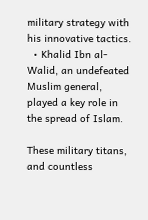military strategy with his innovative tactics.
  • Khalid Ibn al-Walid, an undefeated Muslim general, played a key role in the spread of Islam.

These military titans, and countless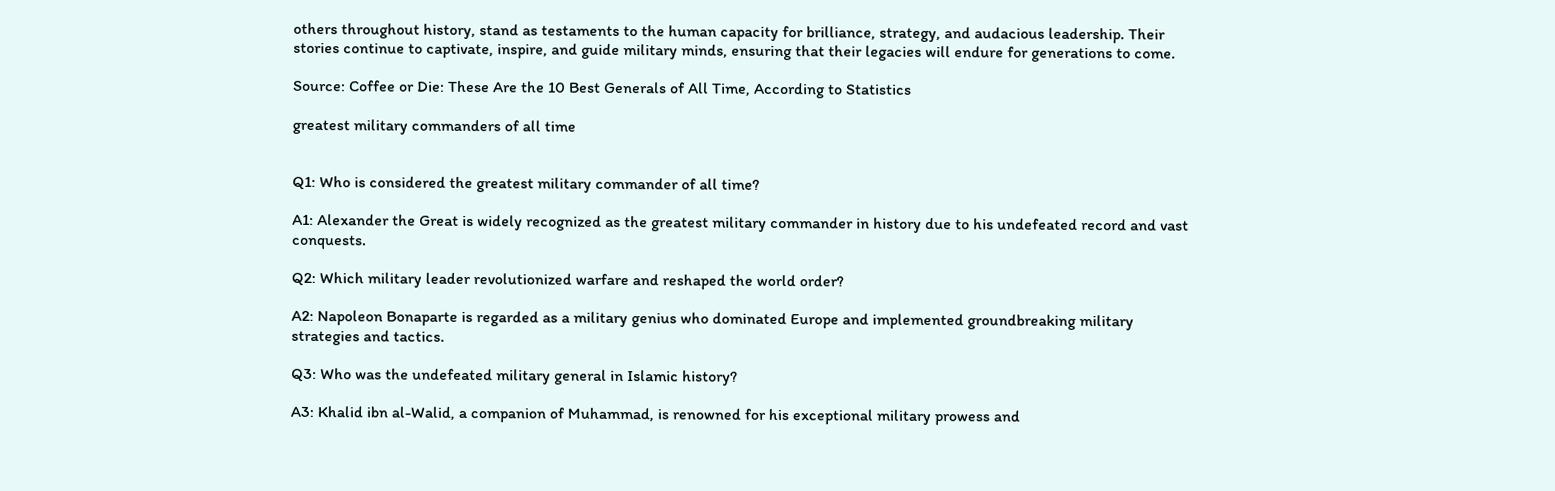others throughout history, stand as testaments to the human capacity for brilliance, strategy, and audacious leadership. Their stories continue to captivate, inspire, and guide military minds, ensuring that their legacies will endure for generations to come.

Source: Coffee or Die: These Are the 10 Best Generals of All Time, According to Statistics

greatest military commanders of all time


Q1: Who is considered the greatest military commander of all time?

A1: Alexander the Great is widely recognized as the greatest military commander in history due to his undefeated record and vast conquests.

Q2: Which military leader revolutionized warfare and reshaped the world order?

A2: Napoleon Bonaparte is regarded as a military genius who dominated Europe and implemented groundbreaking military strategies and tactics.

Q3: Who was the undefeated military general in Islamic history?

A3: Khalid ibn al-Walid, a companion of Muhammad, is renowned for his exceptional military prowess and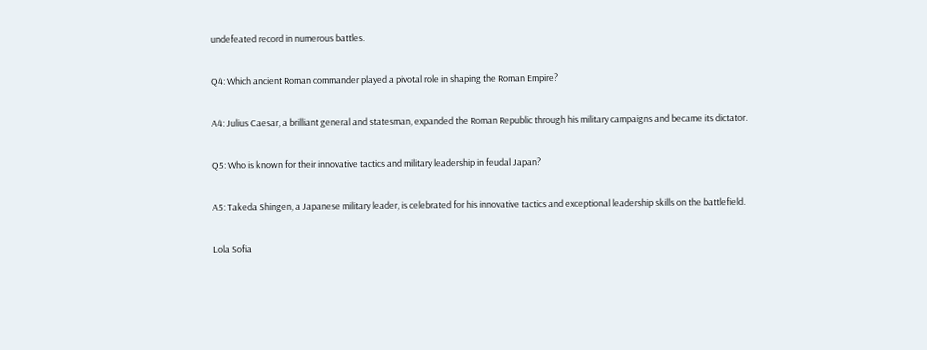undefeated record in numerous battles.

Q4: Which ancient Roman commander played a pivotal role in shaping the Roman Empire?

A4: Julius Caesar, a brilliant general and statesman, expanded the Roman Republic through his military campaigns and became its dictator.

Q5: Who is known for their innovative tactics and military leadership in feudal Japan?

A5: Takeda Shingen, a Japanese military leader, is celebrated for his innovative tactics and exceptional leadership skills on the battlefield.

Lola Sofia